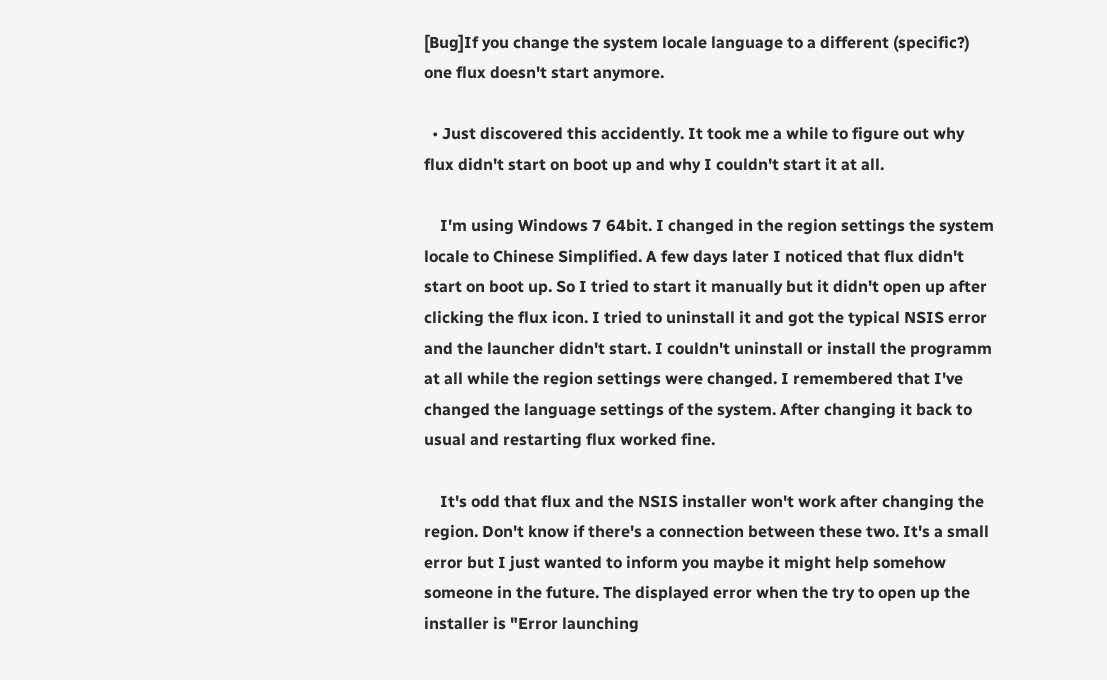[Bug]If you change the system locale language to a different (specific?) one flux doesn't start anymore.

  • Just discovered this accidently. It took me a while to figure out why flux didn't start on boot up and why I couldn't start it at all.

    I'm using Windows 7 64bit. I changed in the region settings the system locale to Chinese Simplified. A few days later I noticed that flux didn't start on boot up. So I tried to start it manually but it didn't open up after clicking the flux icon. I tried to uninstall it and got the typical NSIS error and the launcher didn't start. I couldn't uninstall or install the programm at all while the region settings were changed. I remembered that I've changed the language settings of the system. After changing it back to usual and restarting flux worked fine.

    It's odd that flux and the NSIS installer won't work after changing the region. Don't know if there's a connection between these two. It's a small error but I just wanted to inform you maybe it might help somehow someone in the future. The displayed error when the try to open up the installer is "Error launching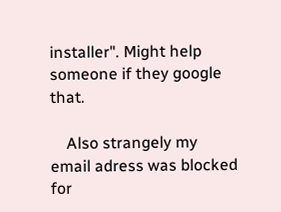installer". Might help someone if they google that.

    Also strangely my email adress was blocked for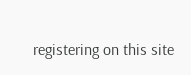registering on this site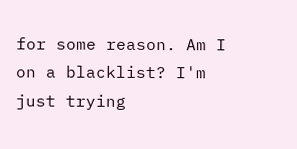for some reason. Am I on a blacklist? I'm just trying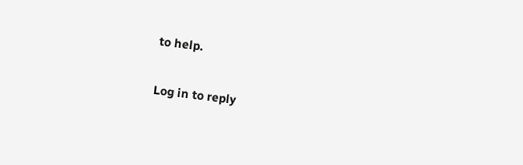to help.

Log in to reply